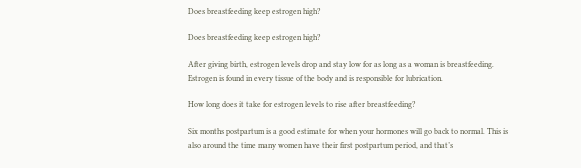Does breastfeeding keep estrogen high?

Does breastfeeding keep estrogen high?

After giving birth, estrogen levels drop and stay low for as long as a woman is breastfeeding. Estrogen is found in every tissue of the body and is responsible for lubrication.

How long does it take for estrogen levels to rise after breastfeeding?

Six months postpartum is a good estimate for when your hormones will go back to normal. This is also around the time many women have their first postpartum period, and that’s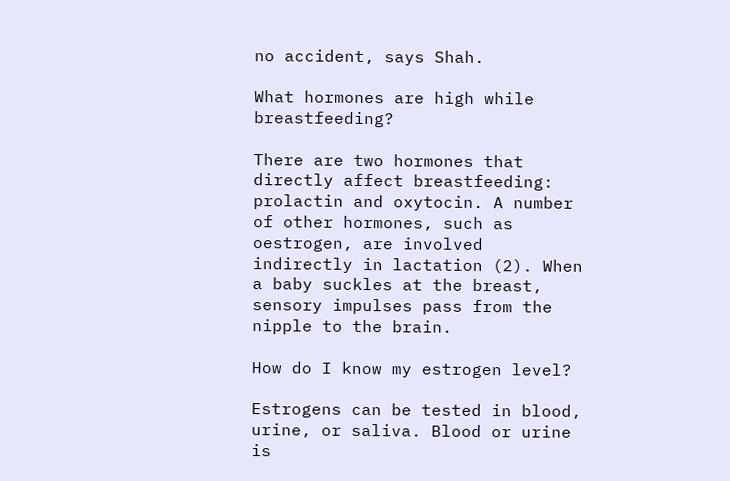no accident, says Shah.

What hormones are high while breastfeeding?

There are two hormones that directly affect breastfeeding: prolactin and oxytocin. A number of other hormones, such as oestrogen, are involved indirectly in lactation (2). When a baby suckles at the breast, sensory impulses pass from the nipple to the brain.

How do I know my estrogen level?

Estrogens can be tested in blood, urine, or saliva. Blood or urine is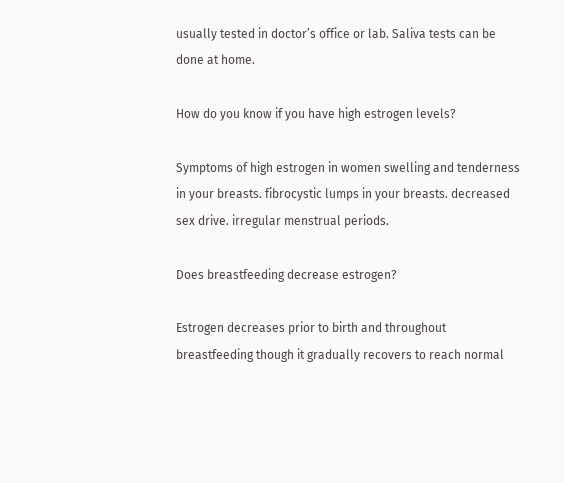usually tested in doctor’s office or lab. Saliva tests can be done at home.

How do you know if you have high estrogen levels?

Symptoms of high estrogen in women swelling and tenderness in your breasts. fibrocystic lumps in your breasts. decreased sex drive. irregular menstrual periods.

Does breastfeeding decrease estrogen?

Estrogen decreases prior to birth and throughout breastfeeding though it gradually recovers to reach normal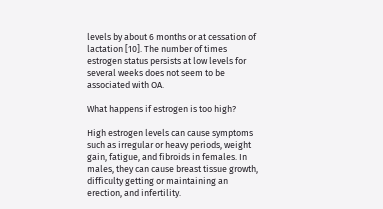levels by about 6 months or at cessation of lactation [10]. The number of times estrogen status persists at low levels for several weeks does not seem to be associated with OA.

What happens if estrogen is too high?

High estrogen levels can cause symptoms such as irregular or heavy periods, weight gain, fatigue, and fibroids in females. In males, they can cause breast tissue growth, difficulty getting or maintaining an erection, and infertility.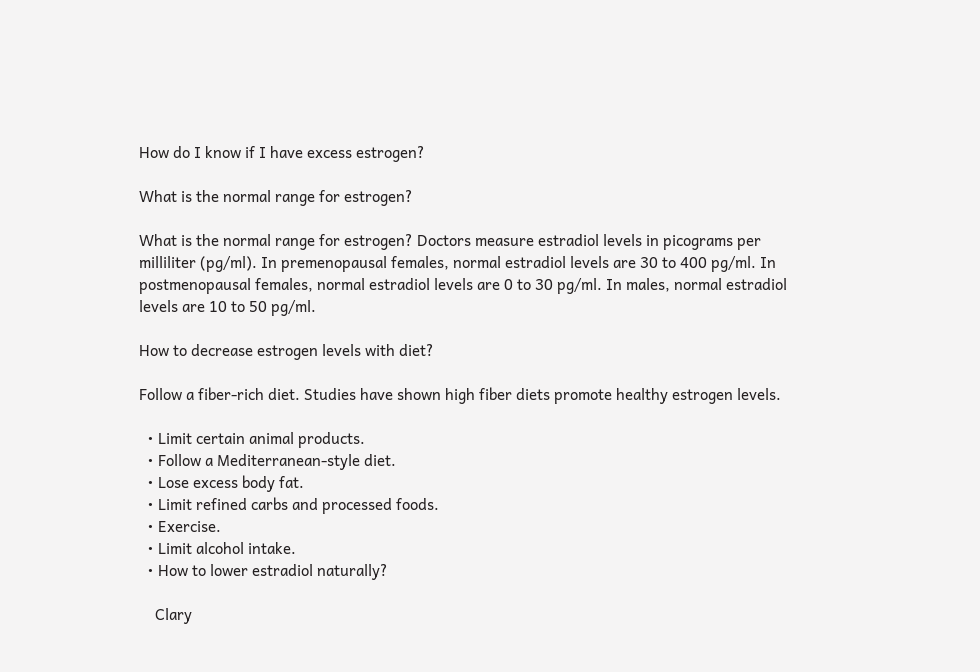How do I know if I have excess estrogen?

What is the normal range for estrogen?

What is the normal range for estrogen? Doctors measure estradiol levels in picograms per milliliter (pg/ml). In premenopausal females, normal estradiol levels are 30 to 400 pg/ml. In postmenopausal females, normal estradiol levels are 0 to 30 pg/ml. In males, normal estradiol levels are 10 to 50 pg/ml.

How to decrease estrogen levels with diet?

Follow a fiber-rich diet. Studies have shown high fiber diets promote healthy estrogen levels.

  • Limit certain animal products.
  • Follow a Mediterranean-style diet.
  • Lose excess body fat.
  • Limit refined carbs and processed foods.
  • Exercise.
  • Limit alcohol intake.
  • How to lower estradiol naturally?

    Clary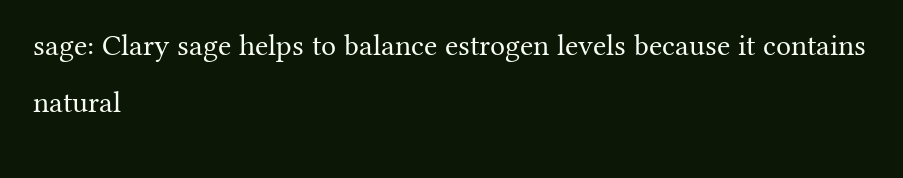sage: Clary sage helps to balance estrogen levels because it contains natural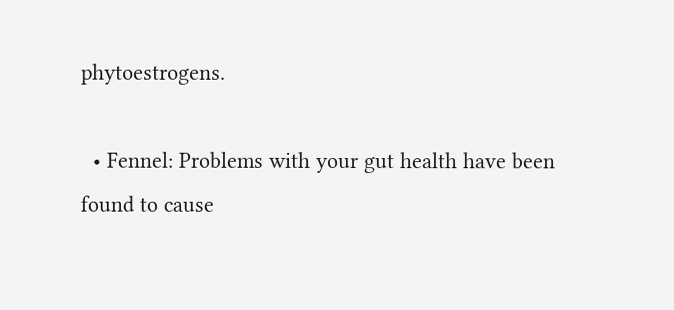phytoestrogens.

  • Fennel: Problems with your gut health have been found to cause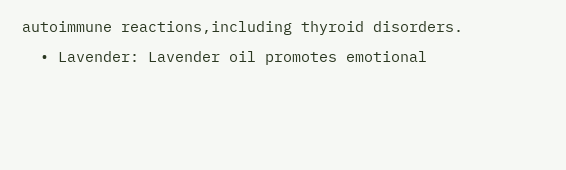autoimmune reactions,including thyroid disorders.
  • Lavender: Lavender oil promotes emotional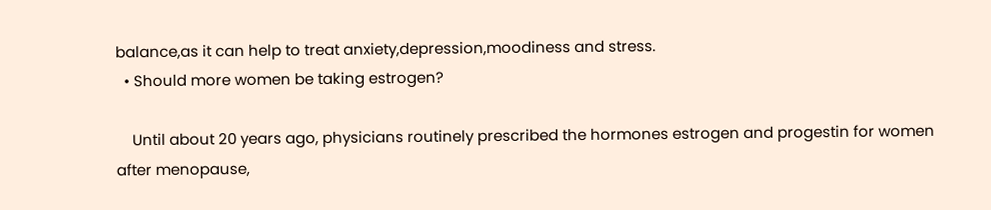balance,as it can help to treat anxiety,depression,moodiness and stress.
  • Should more women be taking estrogen?

    Until about 20 years ago, physicians routinely prescribed the hormones estrogen and progestin for women after menopause,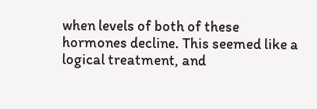when levels of both of these hormones decline. This seemed like a logical treatment, and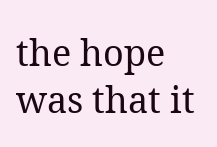the hope was that it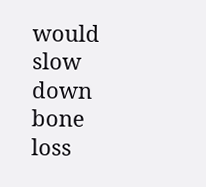would slow down bone loss